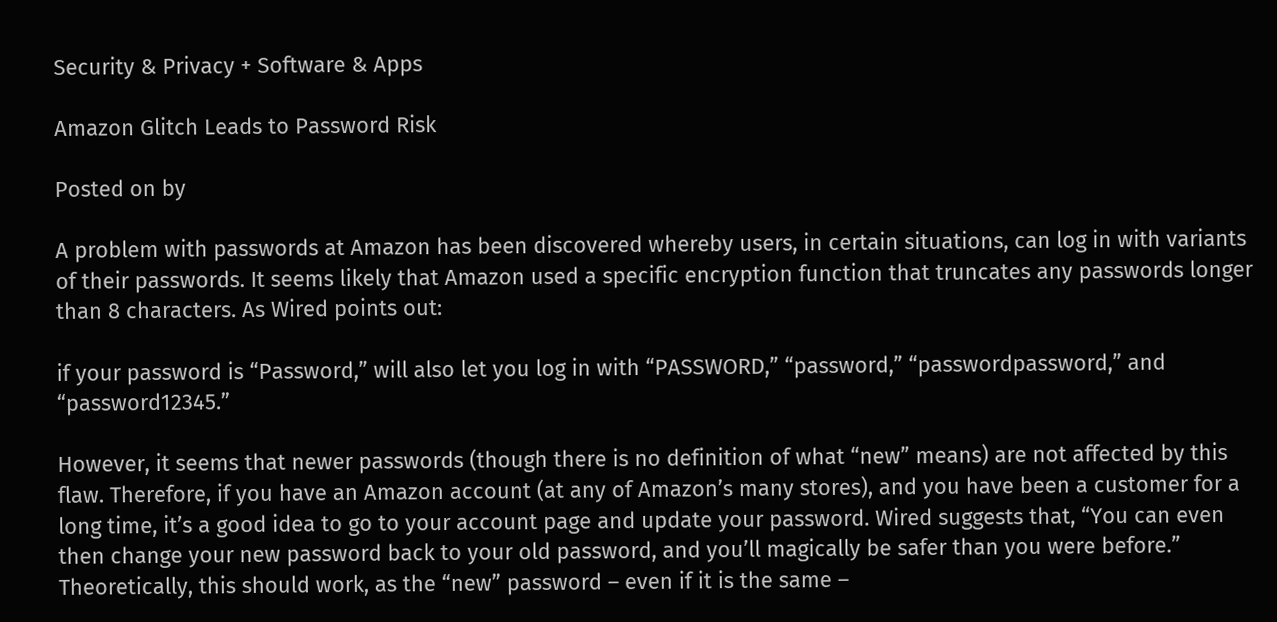Security & Privacy + Software & Apps

Amazon Glitch Leads to Password Risk

Posted on by

A problem with passwords at Amazon has been discovered whereby users, in certain situations, can log in with variants of their passwords. It seems likely that Amazon used a specific encryption function that truncates any passwords longer than 8 characters. As Wired points out:

if your password is “Password,” will also let you log in with “PASSWORD,” “password,” “passwordpassword,” and “password12345.”

However, it seems that newer passwords (though there is no definition of what “new” means) are not affected by this flaw. Therefore, if you have an Amazon account (at any of Amazon’s many stores), and you have been a customer for a long time, it’s a good idea to go to your account page and update your password. Wired suggests that, “You can even then change your new password back to your old password, and you’ll magically be safer than you were before.” Theoretically, this should work, as the “new” password – even if it is the same –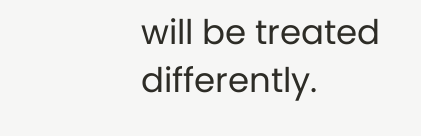will be treated differently.